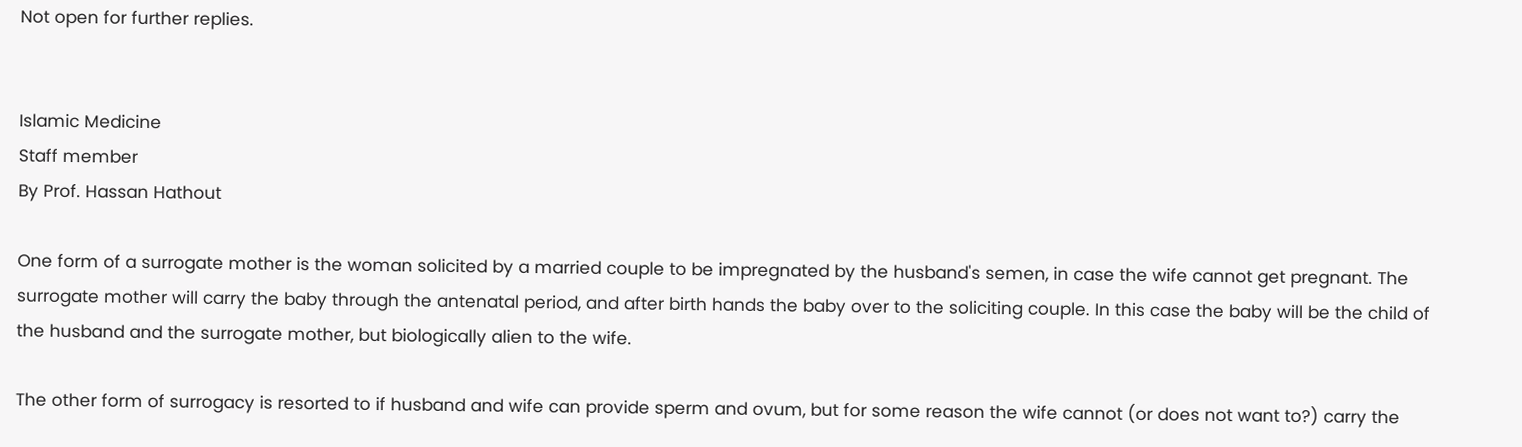Not open for further replies.


Islamic Medicine
Staff member
By Prof. Hassan Hathout

One form of a surrogate mother is the woman solicited by a married couple to be impregnated by the husband's semen, in case the wife cannot get pregnant. The surrogate mother will carry the baby through the antenatal period, and after birth hands the baby over to the soliciting couple. In this case the baby will be the child of the husband and the surrogate mother, but biologically alien to the wife.

The other form of surrogacy is resorted to if husband and wife can provide sperm and ovum, but for some reason the wife cannot (or does not want to?) carry the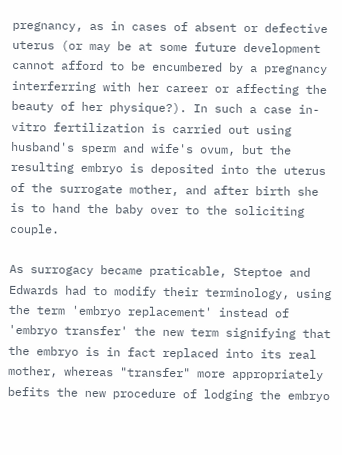pregnancy, as in cases of absent or defective uterus (or may be at some future development cannot afford to be encumbered by a pregnancy interferring with her career or affecting the beauty of her physique?). In such a case in-vitro fertilization is carried out using husband's sperm and wife's ovum, but the resulting embryo is deposited into the uterus of the surrogate mother, and after birth she is to hand the baby over to the soliciting couple.

As surrogacy became praticable, Steptoe and Edwards had to modify their terminology, using the term 'embryo replacement' instead of 'embryo transfer' the new term signifying that the embryo is in fact replaced into its real mother, whereas "transfer" more appropriately befits the new procedure of lodging the embryo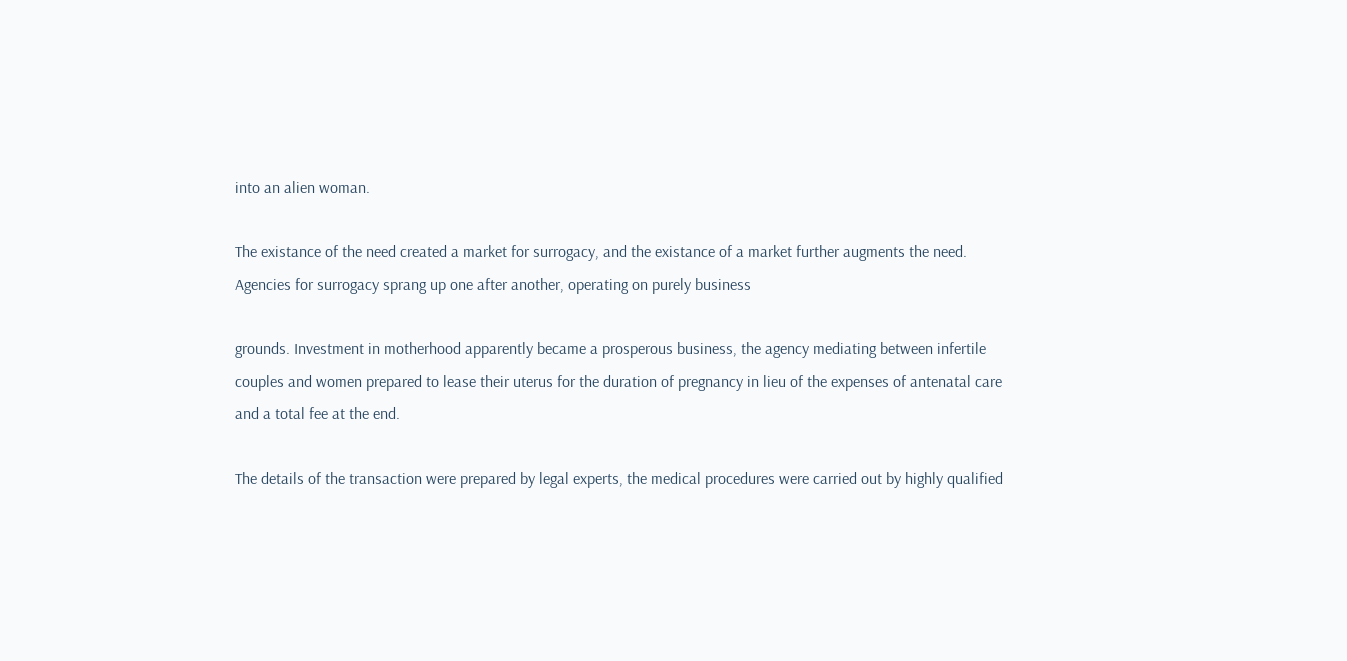into an alien woman.

The existance of the need created a market for surrogacy, and the existance of a market further augments the need. Agencies for surrogacy sprang up one after another, operating on purely business

grounds. Investment in motherhood apparently became a prosperous business, the agency mediating between infertile couples and women prepared to lease their uterus for the duration of pregnancy in lieu of the expenses of antenatal care and a total fee at the end.

The details of the transaction were prepared by legal experts, the medical procedures were carried out by highly qualified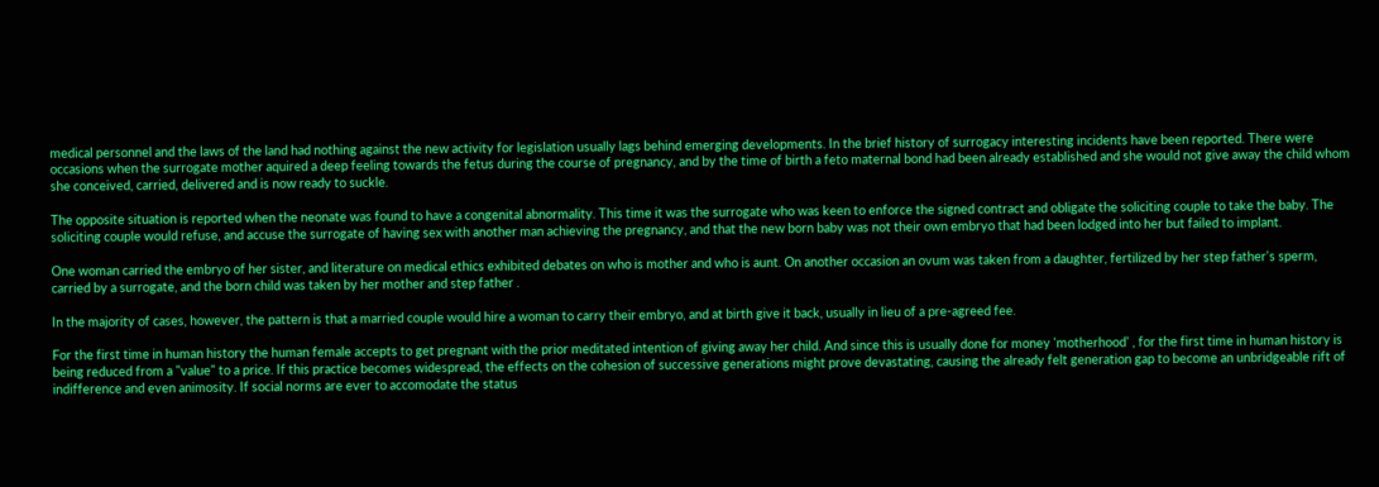medical personnel and the laws of the land had nothing against the new activity for legislation usually lags behind emerging developments. In the brief history of surrogacy interesting incidents have been reported. There were occasions when the surrogate mother aquired a deep feeling towards the fetus during the course of pregnancy, and by the time of birth a feto maternal bond had been already established and she would not give away the child whom she conceived, carried, delivered and is now ready to suckle.

The opposite situation is reported when the neonate was found to have a congenital abnormality. This time it was the surrogate who was keen to enforce the signed contract and obligate the soliciting couple to take the baby. The soliciting couple would refuse, and accuse the surrogate of having sex with another man achieving the pregnancy, and that the new born baby was not their own embryo that had been lodged into her but failed to implant.

One woman carried the embryo of her sister, and literature on medical ethics exhibited debates on who is mother and who is aunt. On another occasion an ovum was taken from a daughter, fertilized by her step father's sperm, carried by a surrogate, and the born child was taken by her mother and step father .

In the majority of cases, however, the pattern is that a married couple would hire a woman to carry their embryo, and at birth give it back, usually in lieu of a pre-agreed fee.

For the first time in human history the human female accepts to get pregnant with the prior meditated intention of giving away her child. And since this is usually done for money 'motherhood' , for the first time in human history is being reduced from a "value" to a price. If this practice becomes widespread, the effects on the cohesion of successive generations might prove devastating, causing the already felt generation gap to become an unbridgeable rift of indifference and even animosity. If social norms are ever to accomodate the status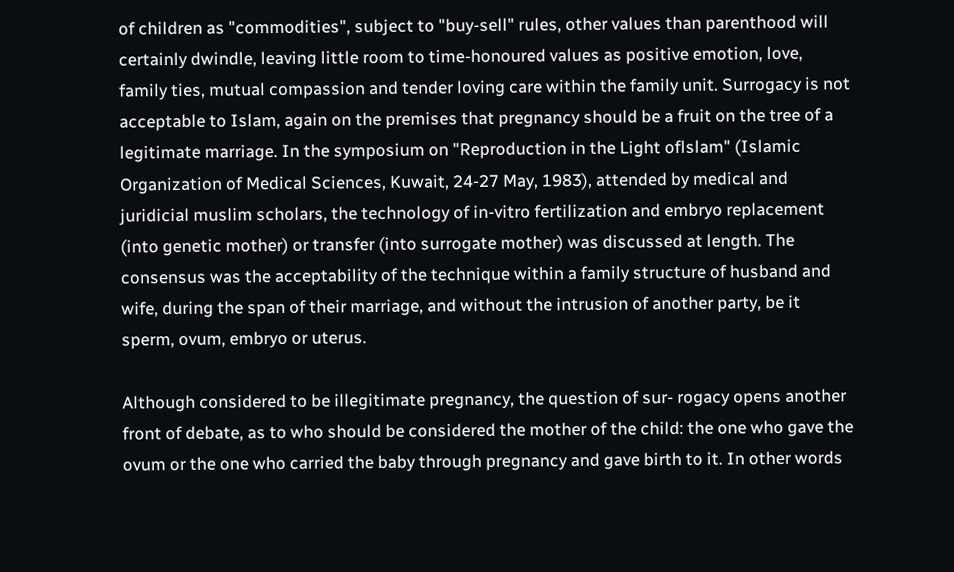of children as "commodities", subject to "buy-sell" rules, other values than parenthood will certainly dwindle, leaving little room to time-honoured values as positive emotion, love, family ties, mutual compassion and tender loving care within the family unit. Surrogacy is not acceptable to Islam, again on the premises that pregnancy should be a fruit on the tree of a legitimate marriage. In the symposium on "Reproduction in the Light oflslam" (Islamic Organization of Medical Sciences, Kuwait, 24-27 May, 1983), attended by medical and juridicial muslim scholars, the technology of in-vitro fertilization and embryo replacement (into genetic mother) or transfer (into surrogate mother) was discussed at length. The consensus was the acceptability of the technique within a family structure of husband and wife, during the span of their marriage, and without the intrusion of another party, be it sperm, ovum, embryo or uterus.

Although considered to be illegitimate pregnancy, the question of sur- rogacy opens another front of debate, as to who should be considered the mother of the child: the one who gave the ovum or the one who carried the baby through pregnancy and gave birth to it. In other words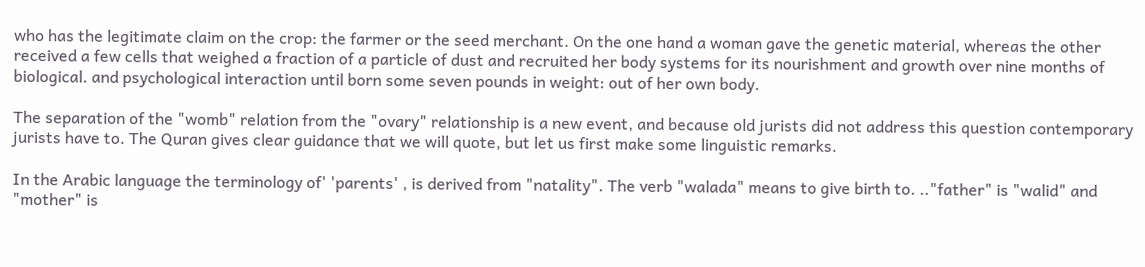who has the legitimate claim on the crop: the farmer or the seed merchant. On the one hand a woman gave the genetic material, whereas the other received a few cells that weighed a fraction of a particle of dust and recruited her body systems for its nourishment and growth over nine months of biological. and psychological interaction until born some seven pounds in weight: out of her own body.

The separation of the "womb" relation from the "ovary" relationship is a new event, and because old jurists did not address this question contemporary jurists have to. The Quran gives clear guidance that we will quote, but let us first make some linguistic remarks.

In the Arabic language the terminology of' 'parents' , is derived from "natality". The verb "walada" means to give birth to. .."father" is "walid" and "mother" is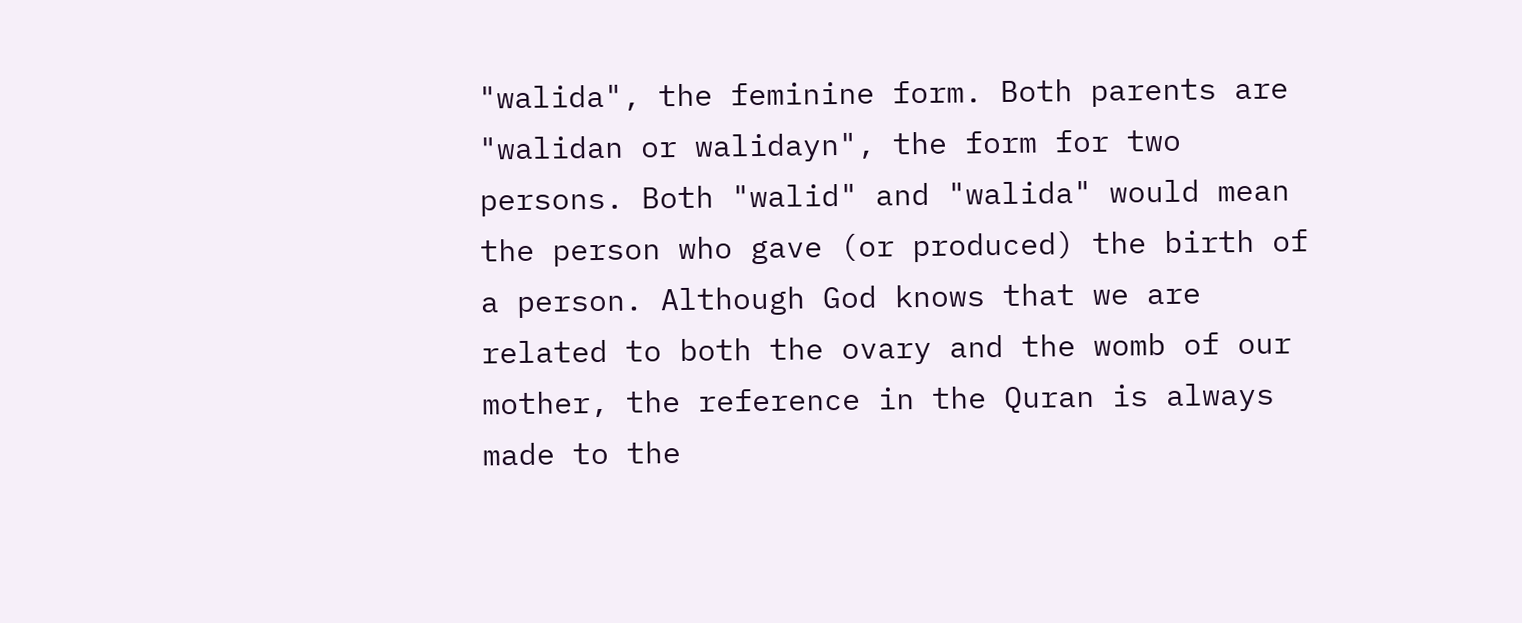"walida", the feminine form. Both parents are "walidan or walidayn", the form for two persons. Both "walid" and "walida" would mean the person who gave (or produced) the birth of a person. Although God knows that we are related to both the ovary and the womb of our mother, the reference in the Quran is always made to the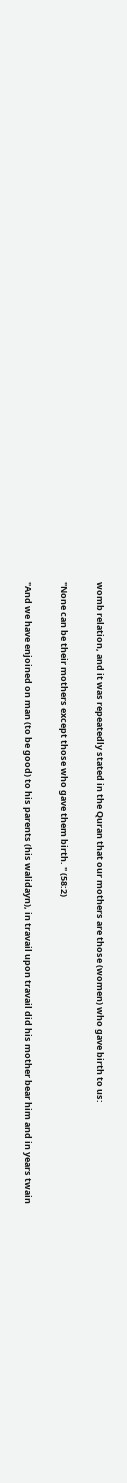womb relation, and it was repeatedly stated in the Quran that our mothers are those (women) who gave birth to us:

"None can be their mothers except those who gave them birth. " (58:2)

"And we have enjoined on man (to be good) to his parents (his walidayn), in travail upon travail did his mother bear him and in years twain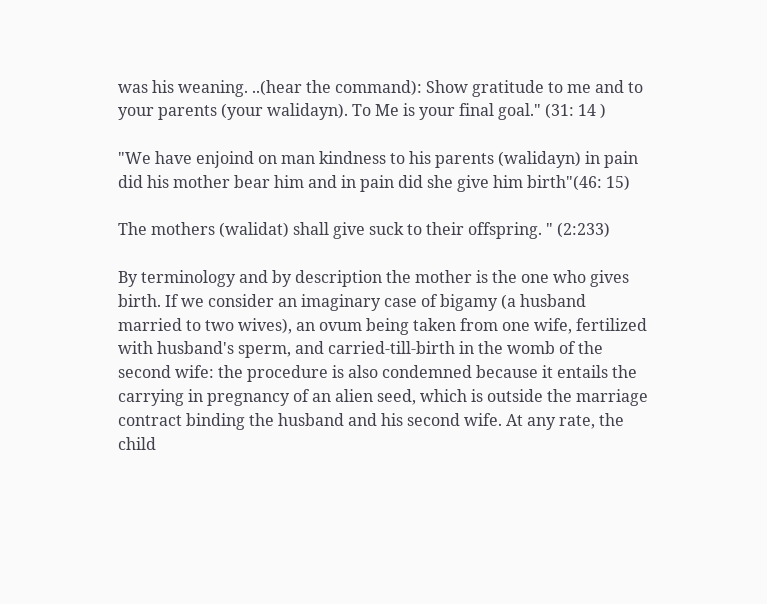was his weaning. ..(hear the command): Show gratitude to me and to your parents (your walidayn). To Me is your final goal." (31: 14 )

"We have enjoind on man kindness to his parents (walidayn) in pain did his mother bear him and in pain did she give him birth"(46: 15)

The mothers (walidat) shall give suck to their offspring. " (2:233)

By terminology and by description the mother is the one who gives birth. If we consider an imaginary case of bigamy (a husband married to two wives), an ovum being taken from one wife, fertilized with husband's sperm, and carried-till-birth in the womb of the second wife: the procedure is also condemned because it entails the carrying in pregnancy of an alien seed, which is outside the marriage contract binding the husband and his second wife. At any rate, the child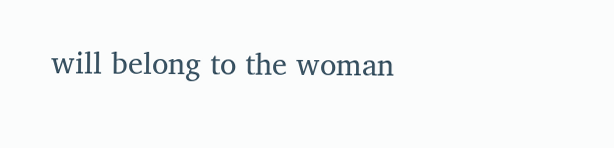will belong to the woman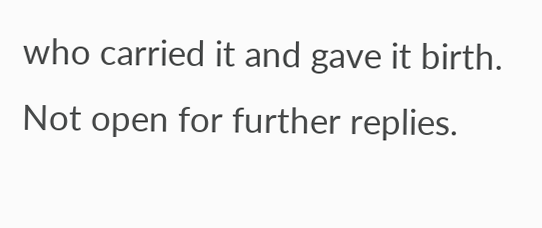who carried it and gave it birth.
Not open for further replies.